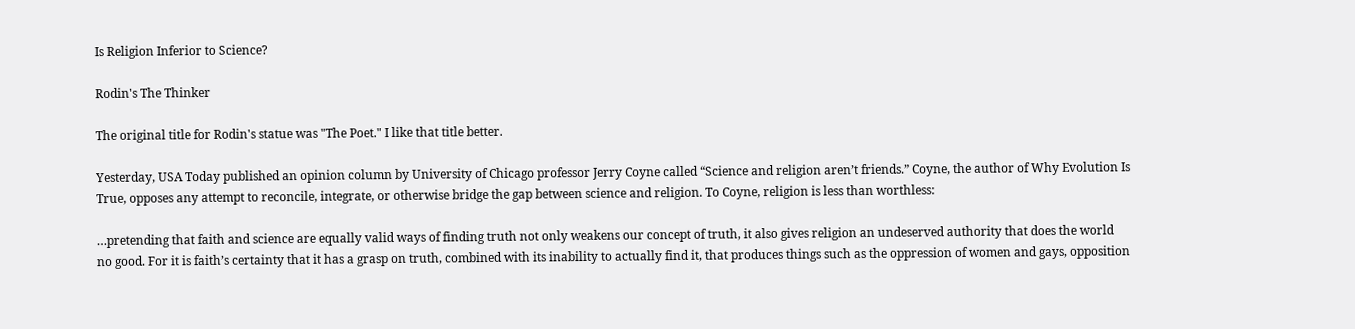Is Religion Inferior to Science?

Rodin's The Thinker

The original title for Rodin's statue was "The Poet." I like that title better.

Yesterday, USA Today published an opinion column by University of Chicago professor Jerry Coyne called “Science and religion aren’t friends.” Coyne, the author of Why Evolution Is True, opposes any attempt to reconcile, integrate, or otherwise bridge the gap between science and religion. To Coyne, religion is less than worthless:

…pretending that faith and science are equally valid ways of finding truth not only weakens our concept of truth, it also gives religion an undeserved authority that does the world no good. For it is faith’s certainty that it has a grasp on truth, combined with its inability to actually find it, that produces things such as the oppression of women and gays, opposition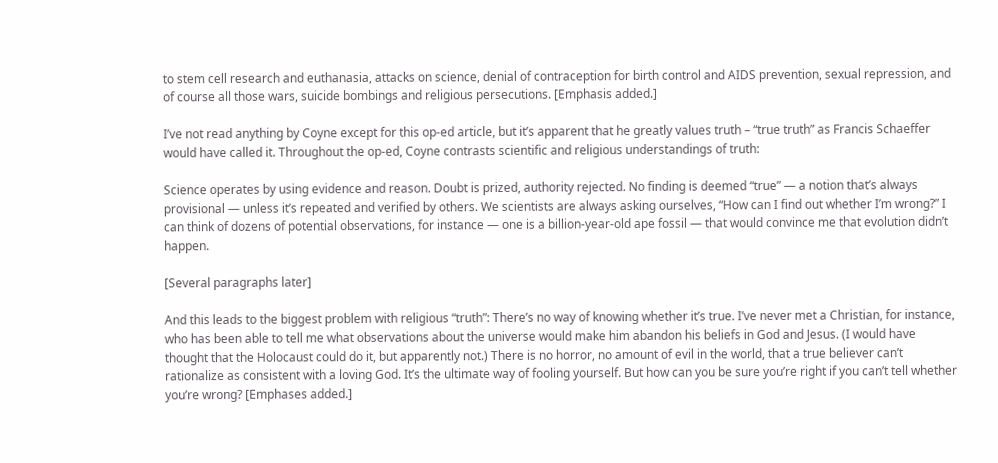to stem cell research and euthanasia, attacks on science, denial of contraception for birth control and AIDS prevention, sexual repression, and of course all those wars, suicide bombings and religious persecutions. [Emphasis added.]

I’ve not read anything by Coyne except for this op-ed article, but it’s apparent that he greatly values truth – “true truth” as Francis Schaeffer would have called it. Throughout the op-ed, Coyne contrasts scientific and religious understandings of truth:

Science operates by using evidence and reason. Doubt is prized, authority rejected. No finding is deemed “true” — a notion that’s always provisional — unless it’s repeated and verified by others. We scientists are always asking ourselves, “How can I find out whether I’m wrong?” I can think of dozens of potential observations, for instance — one is a billion-year-old ape fossil — that would convince me that evolution didn’t happen.

[Several paragraphs later]

And this leads to the biggest problem with religious “truth”: There’s no way of knowing whether it’s true. I’ve never met a Christian, for instance, who has been able to tell me what observations about the universe would make him abandon his beliefs in God and Jesus. (I would have thought that the Holocaust could do it, but apparently not.) There is no horror, no amount of evil in the world, that a true believer can’t rationalize as consistent with a loving God. It’s the ultimate way of fooling yourself. But how can you be sure you’re right if you can’t tell whether you’re wrong? [Emphases added.]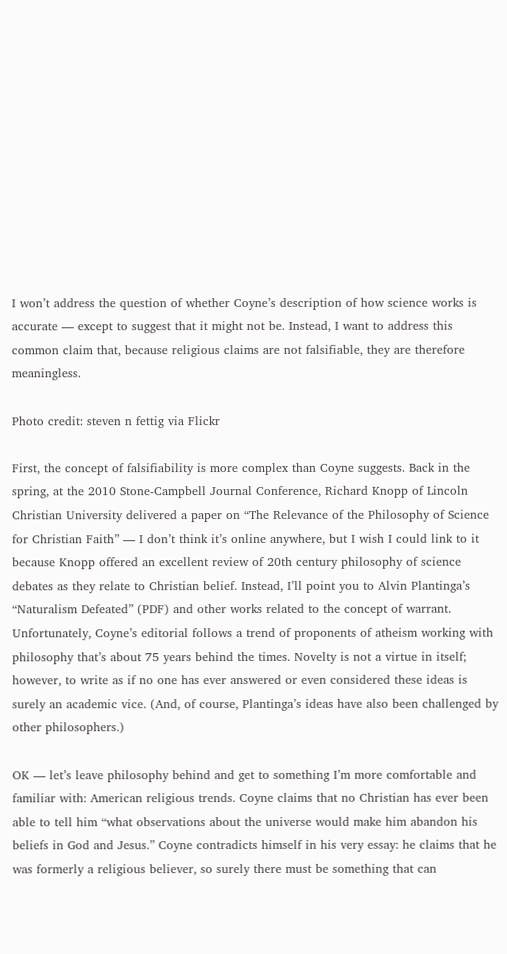I won’t address the question of whether Coyne’s description of how science works is accurate — except to suggest that it might not be. Instead, I want to address this common claim that, because religious claims are not falsifiable, they are therefore meaningless.

Photo credit: steven n fettig via Flickr

First, the concept of falsifiability is more complex than Coyne suggests. Back in the spring, at the 2010 Stone-Campbell Journal Conference, Richard Knopp of Lincoln Christian University delivered a paper on “The Relevance of the Philosophy of Science for Christian Faith” — I don’t think it’s online anywhere, but I wish I could link to it because Knopp offered an excellent review of 20th century philosophy of science debates as they relate to Christian belief. Instead, I’ll point you to Alvin Plantinga’s “Naturalism Defeated” (PDF) and other works related to the concept of warrant. Unfortunately, Coyne’s editorial follows a trend of proponents of atheism working with philosophy that’s about 75 years behind the times. Novelty is not a virtue in itself; however, to write as if no one has ever answered or even considered these ideas is surely an academic vice. (And, of course, Plantinga’s ideas have also been challenged by other philosophers.)

OK — let’s leave philosophy behind and get to something I’m more comfortable and familiar with: American religious trends. Coyne claims that no Christian has ever been able to tell him “what observations about the universe would make him abandon his beliefs in God and Jesus.” Coyne contradicts himself in his very essay: he claims that he was formerly a religious believer, so surely there must be something that can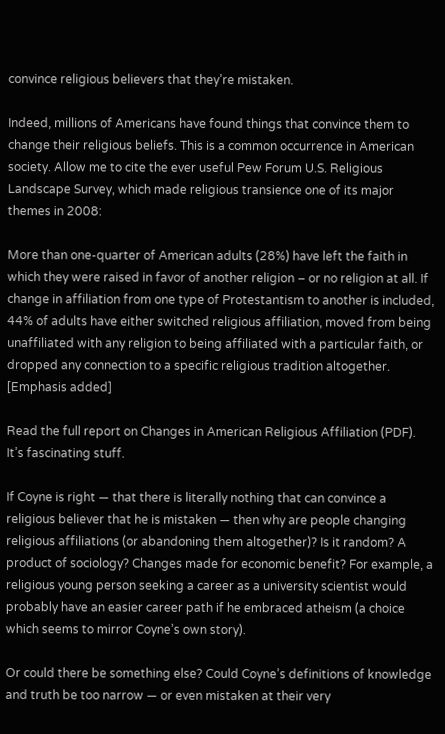convince religious believers that they’re mistaken.

Indeed, millions of Americans have found things that convince them to change their religious beliefs. This is a common occurrence in American society. Allow me to cite the ever useful Pew Forum U.S. Religious Landscape Survey, which made religious transience one of its major themes in 2008:

More than one-quarter of American adults (28%) have left the faith in which they were raised in favor of another religion – or no religion at all. If change in affiliation from one type of Protestantism to another is included, 44% of adults have either switched religious affiliation, moved from being unaffiliated with any religion to being affiliated with a particular faith, or dropped any connection to a specific religious tradition altogether. [Emphasis added]

Read the full report on Changes in American Religious Affiliation (PDF). It’s fascinating stuff.

If Coyne is right — that there is literally nothing that can convince a religious believer that he is mistaken — then why are people changing religious affiliations (or abandoning them altogether)? Is it random? A product of sociology? Changes made for economic benefit? For example, a religious young person seeking a career as a university scientist would probably have an easier career path if he embraced atheism (a choice which seems to mirror Coyne’s own story).

Or could there be something else? Could Coyne’s definitions of knowledge and truth be too narrow — or even mistaken at their very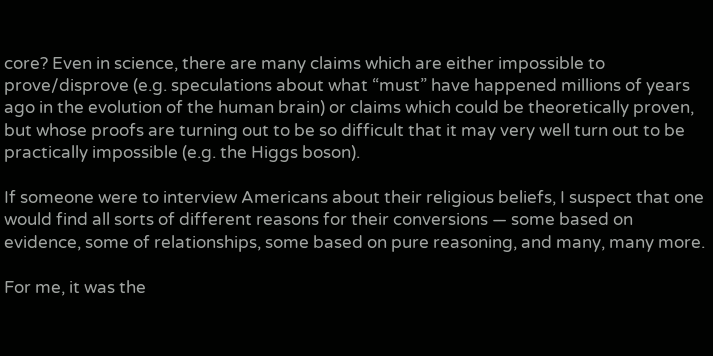core? Even in science, there are many claims which are either impossible to prove/disprove (e.g. speculations about what “must” have happened millions of years ago in the evolution of the human brain) or claims which could be theoretically proven, but whose proofs are turning out to be so difficult that it may very well turn out to be practically impossible (e.g. the Higgs boson).

If someone were to interview Americans about their religious beliefs, I suspect that one would find all sorts of different reasons for their conversions — some based on evidence, some of relationships, some based on pure reasoning, and many, many more.

For me, it was the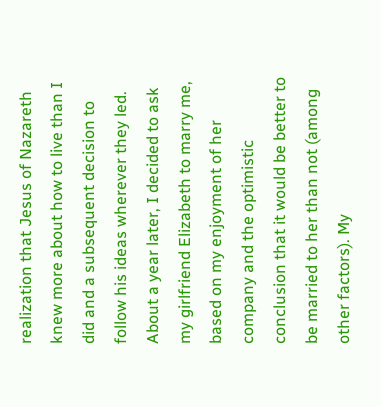realization that Jesus of Nazareth knew more about how to live than I did and a subsequent decision to follow his ideas wherever they led. About a year later, I decided to ask my girlfriend Elizabeth to marry me, based on my enjoyment of her company and the optimistic conclusion that it would be better to be married to her than not (among other factors). My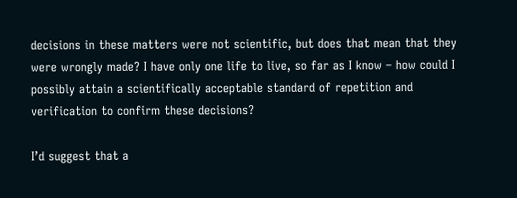decisions in these matters were not scientific, but does that mean that they were wrongly made? I have only one life to live, so far as I know – how could I possibly attain a scientifically acceptable standard of repetition and verification to confirm these decisions?

I’d suggest that a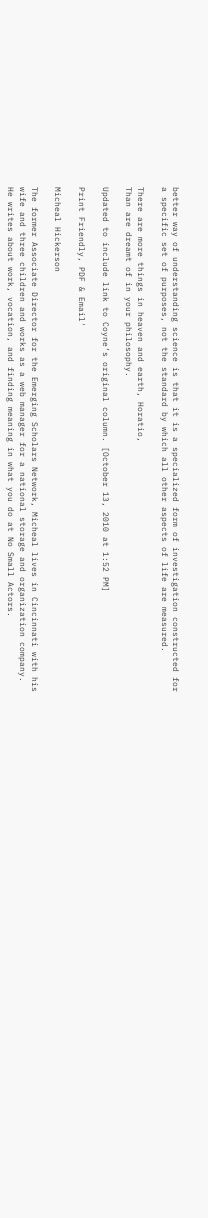better way of understanding science is that it is a specialized form of investigation constructed for a specific set of purposes, not the standard by which all other aspects of life are measured.

There are more things in heaven and earth, Horatio,
Than are dreamt of in your philosophy.

Updated to include link to Coyne’s original column. [October 13, 2010 at 1:52 PM]

Print Friendly, PDF & Email'

Micheal Hickerson

The former Associate Director for the Emerging Scholars Network, Micheal lives in Cincinnati with his wife and three children and works as a web manager for a national storage and organization company. He writes about work, vocation, and finding meaning in what you do at No Small Actors.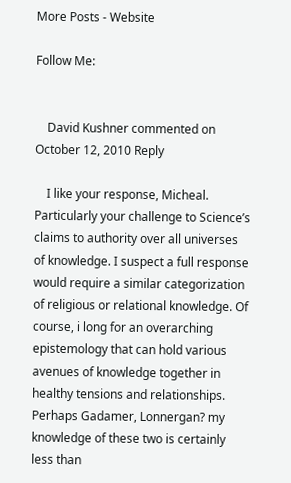More Posts - Website

Follow Me:


    David Kushner commented on October 12, 2010 Reply

    I like your response, Micheal. Particularly your challenge to Science’s claims to authority over all universes of knowledge. I suspect a full response would require a similar categorization of religious or relational knowledge. Of course, i long for an overarching epistemology that can hold various avenues of knowledge together in healthy tensions and relationships. Perhaps Gadamer, Lonnergan? my knowledge of these two is certainly less than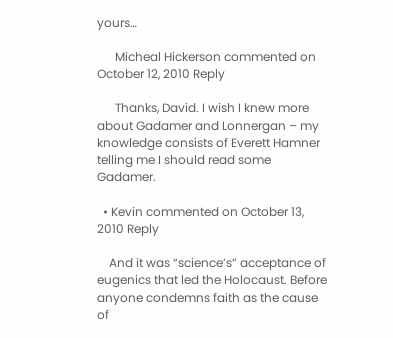yours…

      Micheal Hickerson commented on October 12, 2010 Reply

      Thanks, David. I wish I knew more about Gadamer and Lonnergan – my knowledge consists of Everett Hamner telling me I should read some Gadamer.

  • Kevin commented on October 13, 2010 Reply

    And it was “science’s” acceptance of eugenics that led the Holocaust. Before anyone condemns faith as the cause of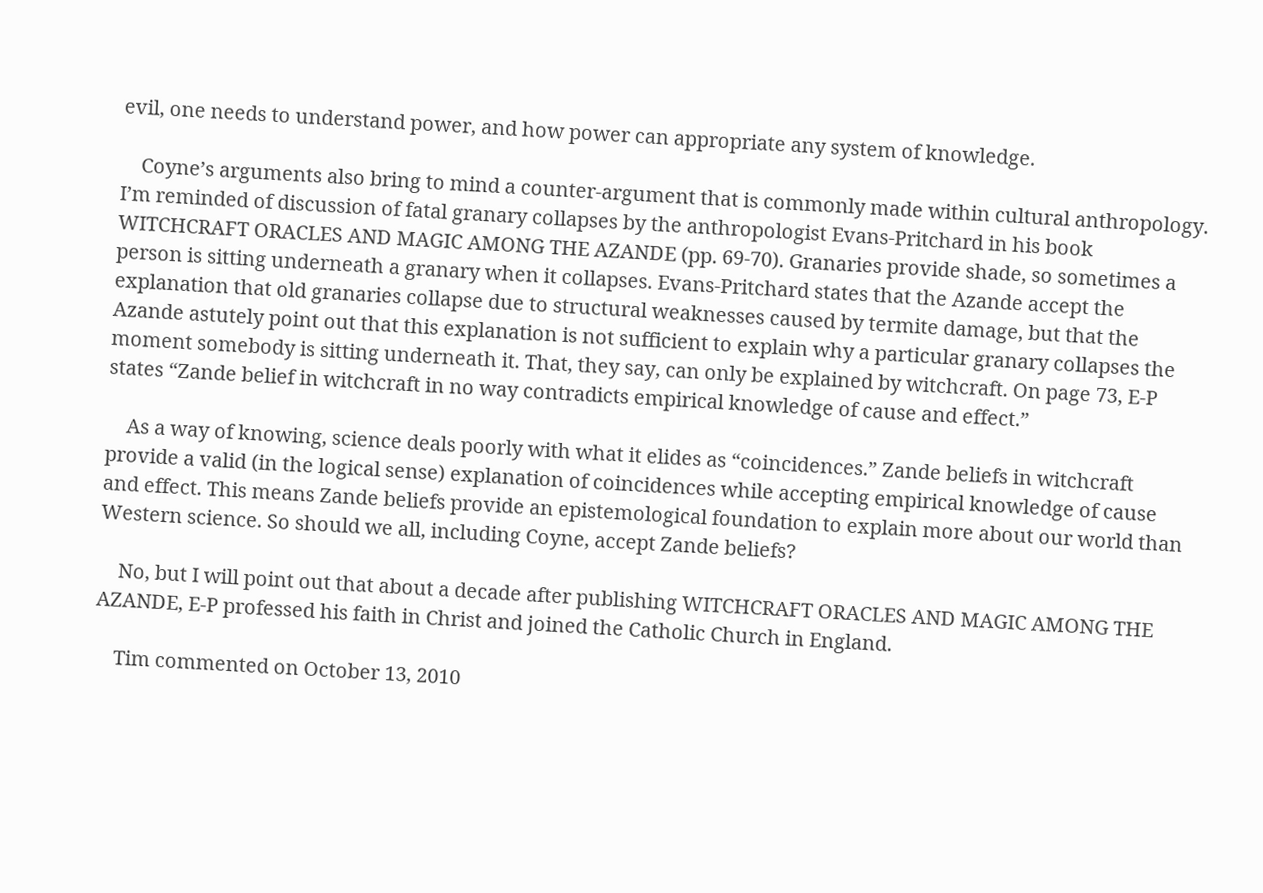evil, one needs to understand power, and how power can appropriate any system of knowledge.

    Coyne’s arguments also bring to mind a counter-argument that is commonly made within cultural anthropology. I’m reminded of discussion of fatal granary collapses by the anthropologist Evans-Pritchard in his book WITCHCRAFT ORACLES AND MAGIC AMONG THE AZANDE (pp. 69-70). Granaries provide shade, so sometimes a person is sitting underneath a granary when it collapses. Evans-Pritchard states that the Azande accept the explanation that old granaries collapse due to structural weaknesses caused by termite damage, but that the Azande astutely point out that this explanation is not sufficient to explain why a particular granary collapses the moment somebody is sitting underneath it. That, they say, can only be explained by witchcraft. On page 73, E-P states “Zande belief in witchcraft in no way contradicts empirical knowledge of cause and effect.”

    As a way of knowing, science deals poorly with what it elides as “coincidences.” Zande beliefs in witchcraft provide a valid (in the logical sense) explanation of coincidences while accepting empirical knowledge of cause and effect. This means Zande beliefs provide an epistemological foundation to explain more about our world than Western science. So should we all, including Coyne, accept Zande beliefs?

    No, but I will point out that about a decade after publishing WITCHCRAFT ORACLES AND MAGIC AMONG THE AZANDE, E-P professed his faith in Christ and joined the Catholic Church in England.

    Tim commented on October 13, 2010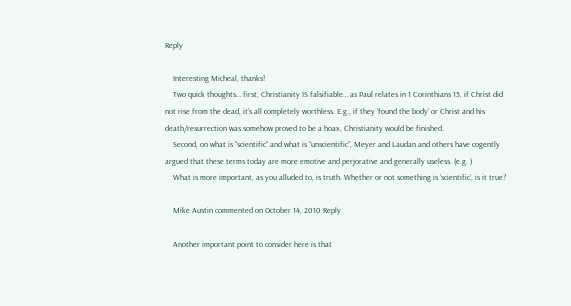Reply

    Interesting Micheal, thanks!
    Two quick thoughts… first, Christianity IS falsifiable… as Paul relates in 1 Corinthians 15, if Christ did not rise from the dead, it’s all completely worthless. E.g., if they ‘found the body’ or Christ and his death/resurrection was somehow proved to be a hoax, Christianity would be finished.
    Second, on what is “scientific” and what is “unscientific”, Meyer and Laudan and others have cogently argued that these terms today are more emotive and perjorative and generally useless. (e.g. )
    What is more important, as you alluded to, is truth. Whether or not something is ‘scientific’, is it true?

    Mike Austin commented on October 14, 2010 Reply

    Another important point to consider here is that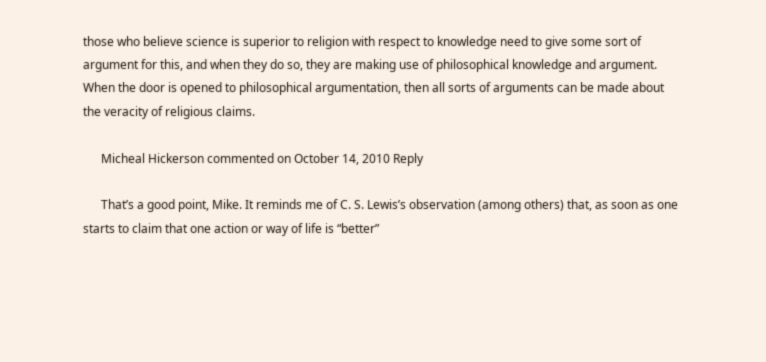those who believe science is superior to religion with respect to knowledge need to give some sort of argument for this, and when they do so, they are making use of philosophical knowledge and argument. When the door is opened to philosophical argumentation, then all sorts of arguments can be made about the veracity of religious claims.

      Micheal Hickerson commented on October 14, 2010 Reply

      That’s a good point, Mike. It reminds me of C. S. Lewis’s observation (among others) that, as soon as one starts to claim that one action or way of life is “better”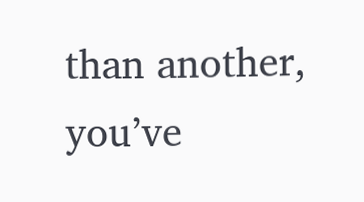than another, you’ve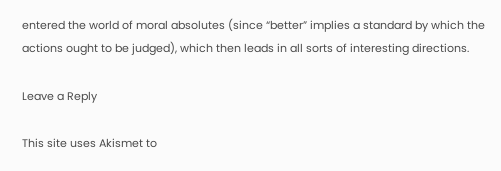entered the world of moral absolutes (since “better” implies a standard by which the actions ought to be judged), which then leads in all sorts of interesting directions.

Leave a Reply

This site uses Akismet to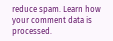reduce spam. Learn how your comment data is processed.